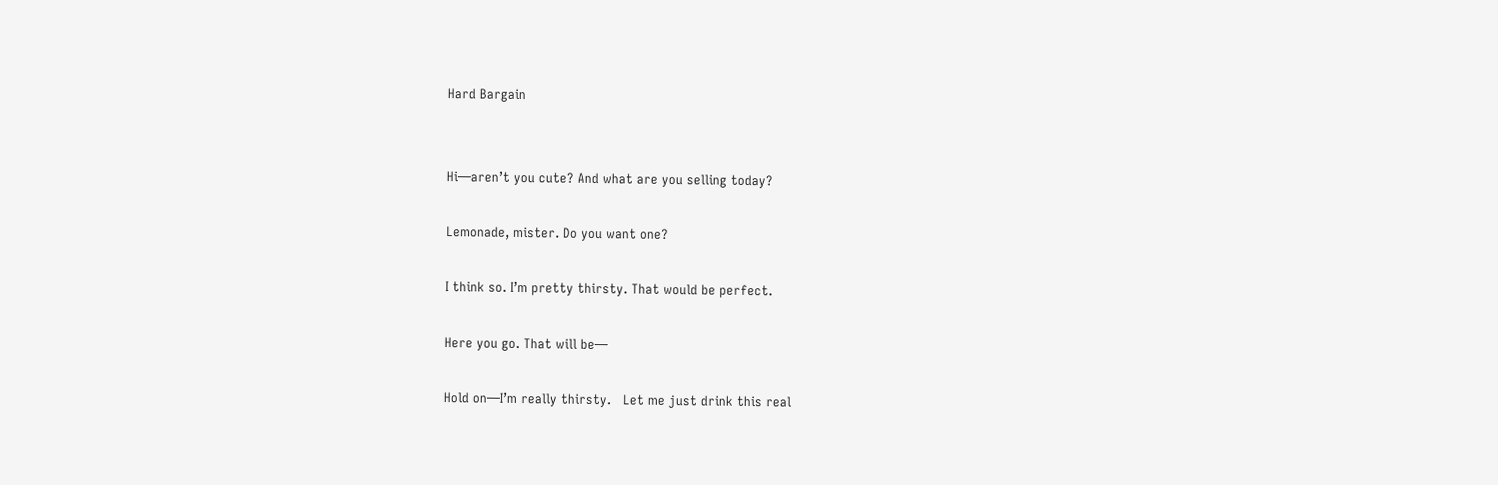Hard Bargain


Hi—aren’t you cute? And what are you selling today?

Lemonade, mister. Do you want one?

I think so. I’m pretty thirsty. That would be perfect.

Here you go. That will be—

Hold on—I’m really thirsty.   Let me just drink this real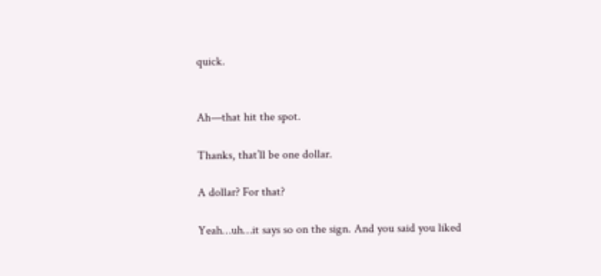quick.


Ah—that hit the spot.

Thanks, that’ll be one dollar.

A dollar? For that?

Yeah…uh…it says so on the sign. And you said you liked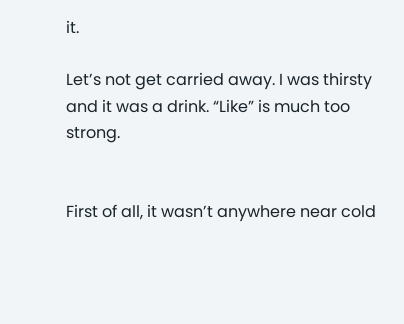it.

Let’s not get carried away. I was thirsty and it was a drink. “Like” is much too strong.


First of all, it wasn’t anywhere near cold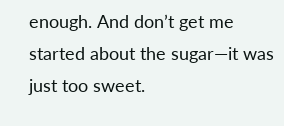enough. And don’t get me started about the sugar—it was just too sweet.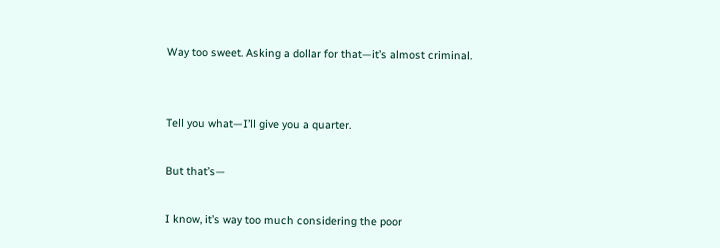Way too sweet. Asking a dollar for that—it’s almost criminal.


Tell you what—I’ll give you a quarter.

But that’s—

I know, it’s way too much considering the poor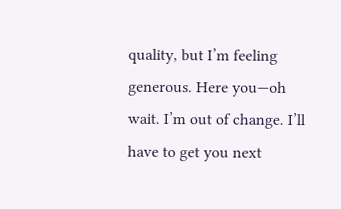quality, but I’m feeling generous. Here you—oh wait. I’m out of change. I’ll have to get you next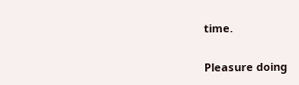time.


Pleasure doing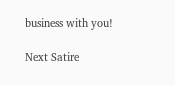business with you!

Next Satire